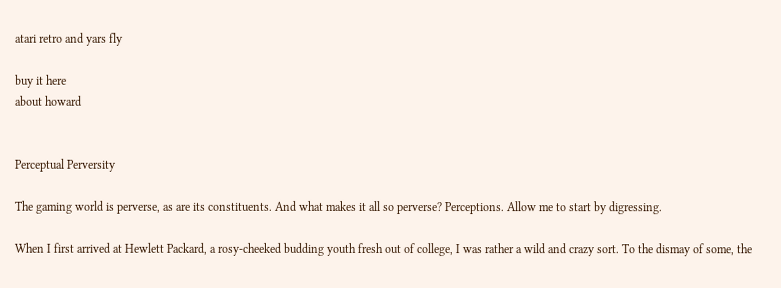atari retro and yars fly

buy it here
about howard


Perceptual Perversity

The gaming world is perverse, as are its constituents. And what makes it all so perverse? Perceptions. Allow me to start by digressing.

When I first arrived at Hewlett Packard, a rosy-cheeked budding youth fresh out of college, I was rather a wild and crazy sort. To the dismay of some, the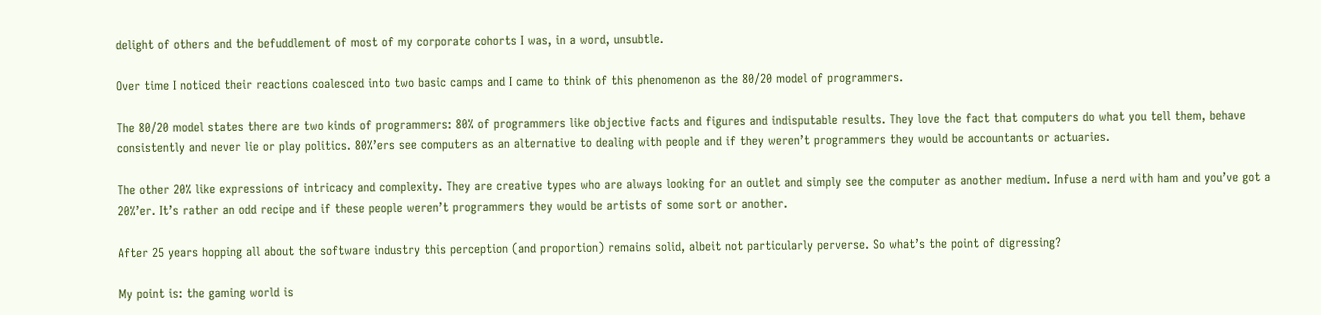delight of others and the befuddlement of most of my corporate cohorts I was, in a word, unsubtle.

Over time I noticed their reactions coalesced into two basic camps and I came to think of this phenomenon as the 80/20 model of programmers.

The 80/20 model states there are two kinds of programmers: 80% of programmers like objective facts and figures and indisputable results. They love the fact that computers do what you tell them, behave consistently and never lie or play politics. 80%’ers see computers as an alternative to dealing with people and if they weren’t programmers they would be accountants or actuaries.

The other 20% like expressions of intricacy and complexity. They are creative types who are always looking for an outlet and simply see the computer as another medium. Infuse a nerd with ham and you’ve got a 20%’er. It’s rather an odd recipe and if these people weren’t programmers they would be artists of some sort or another.

After 25 years hopping all about the software industry this perception (and proportion) remains solid, albeit not particularly perverse. So what’s the point of digressing?

My point is: the gaming world is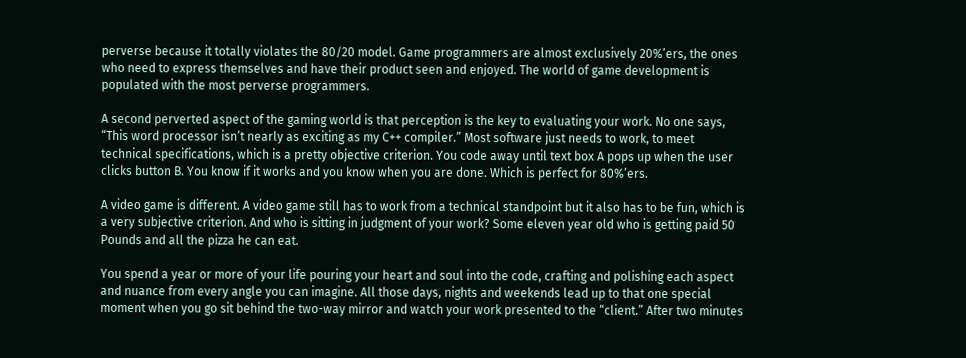perverse because it totally violates the 80/20 model. Game programmers are almost exclusively 20%’ers, the ones who need to express themselves and have their product seen and enjoyed. The world of game development is populated with the most perverse programmers.

A second perverted aspect of the gaming world is that perception is the key to evaluating your work. No one says, “This word processor isn’t nearly as exciting as my C++ compiler.” Most software just needs to work, to meet technical specifications, which is a pretty objective criterion. You code away until text box A pops up when the user clicks button B. You know if it works and you know when you are done. Which is perfect for 80%’ers.

A video game is different. A video game still has to work from a technical standpoint but it also has to be fun, which is a very subjective criterion. And who is sitting in judgment of your work? Some eleven year old who is getting paid 50 Pounds and all the pizza he can eat.

You spend a year or more of your life pouring your heart and soul into the code, crafting and polishing each aspect and nuance from every angle you can imagine. All those days, nights and weekends lead up to that one special moment when you go sit behind the two-way mirror and watch your work presented to the “client.” After two minutes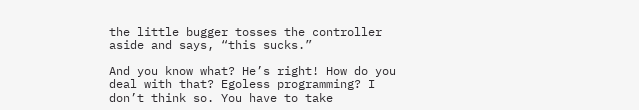the little bugger tosses the controller aside and says, “this sucks.”

And you know what? He’s right! How do you deal with that? Egoless programming? I don’t think so. You have to take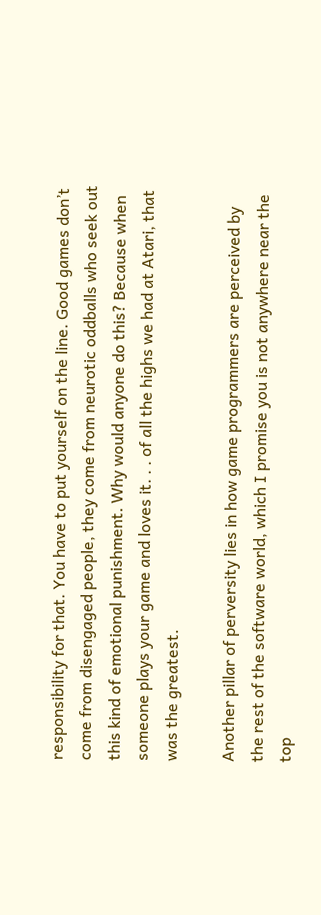responsibility for that. You have to put yourself on the line. Good games don’t come from disengaged people, they come from neurotic oddballs who seek out this kind of emotional punishment. Why would anyone do this? Because when someone plays your game and loves it. . . of all the highs we had at Atari, that was the greatest.

Another pillar of perversity lies in how game programmers are perceived by the rest of the software world, which I promise you is not anywhere near the top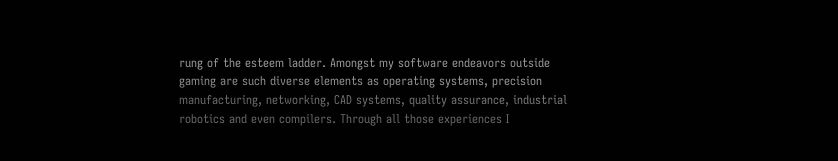rung of the esteem ladder. Amongst my software endeavors outside gaming are such diverse elements as operating systems, precision manufacturing, networking, CAD systems, quality assurance, industrial robotics and even compilers. Through all those experiences I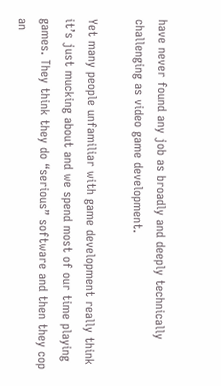have never found any job as broadly and deeply technically challenging as video game development.

Yet many people unfamiliar with game development really think it’s just mucking about and we spend most of our time playing games. They think they do “serious” software and then they cop an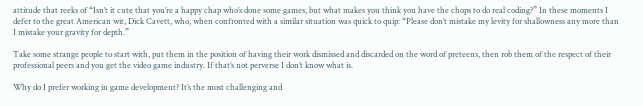attitude that reeks of “Isn’t it cute that you’re a happy chap who’s done some games, but what makes you think you have the chops to do real coding?” In these moments I defer to the great American wit, Dick Cavett, who, when confronted with a similar situation was quick to quip: “Please don’t mistake my levity for shallowness any more than I mistake your gravity for depth.”

Take some strange people to start with, put them in the position of having their work dismissed and discarded on the word of preteens, then rob them of the respect of their professional peers and you get the video game industry. If that’s not perverse I don’t know what is.

Why do I prefer working in game development? It’s the most challenging and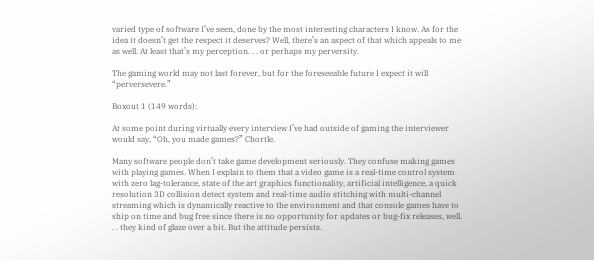varied type of software I’ve seen, done by the most interesting characters I know. As for the idea it doesn’t get the respect it deserves? Well, there’s an aspect of that which appeals to me as well. At least that’s my perception. . . or perhaps my perversity.

The gaming world may not last forever, but for the foreseeable future I expect it will “perversevere.”

Boxout 1 (149 words):

At some point during virtually every interview I’ve had outside of gaming the interviewer would say, “Oh, you made games?” Chortle.

Many software people don’t take game development seriously. They confuse making games with playing games. When I explain to them that a video game is a real-time control system with zero lag-tolerance, state of the art graphics functionality, artificial intelligence, a quick resolution 3D collision detect system and real-time audio stitching with multi-channel streaming which is dynamically reactive to the environment and that console games have to ship on time and bug free since there is no opportunity for updates or bug-fix releases, well. . . they kind of glaze over a bit. But the attitude persists.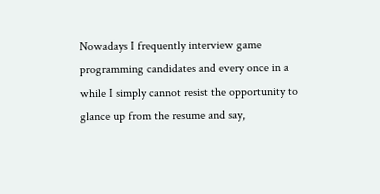Nowadays I frequently interview game programming candidates and every once in a while I simply cannot resist the opportunity to glance up from the resume and say,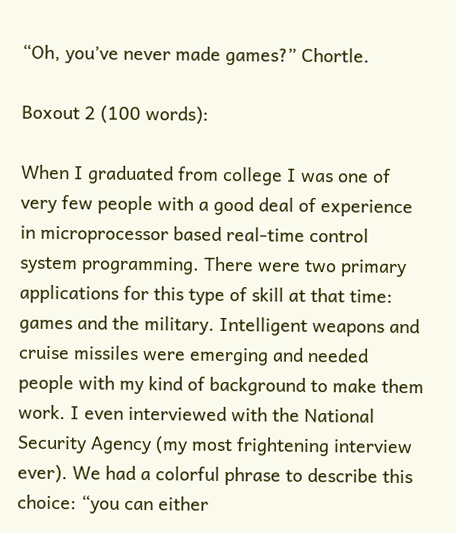“Oh, you’ve never made games?” Chortle.

Boxout 2 (100 words):

When I graduated from college I was one of very few people with a good deal of experience in microprocessor based real-time control system programming. There were two primary applications for this type of skill at that time: games and the military. Intelligent weapons and cruise missiles were emerging and needed people with my kind of background to make them work. I even interviewed with the National Security Agency (my most frightening interview ever). We had a colorful phrase to describe this choice: “you can either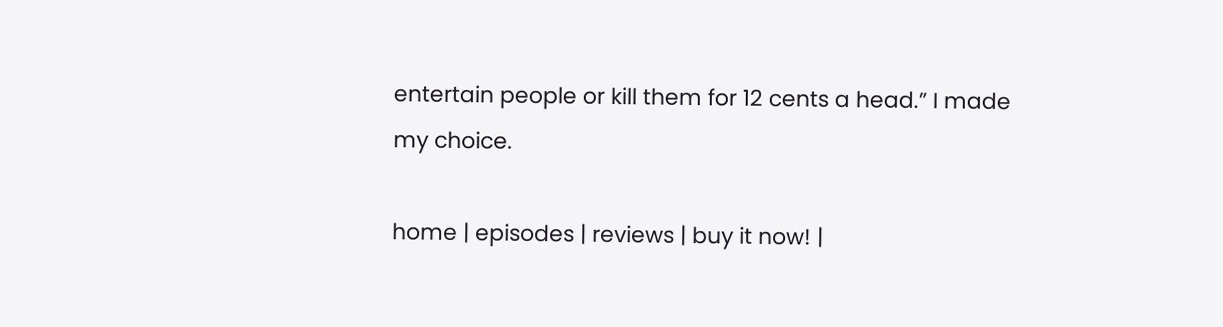entertain people or kill them for 12 cents a head.” I made my choice.

home | episodes | reviews | buy it now! |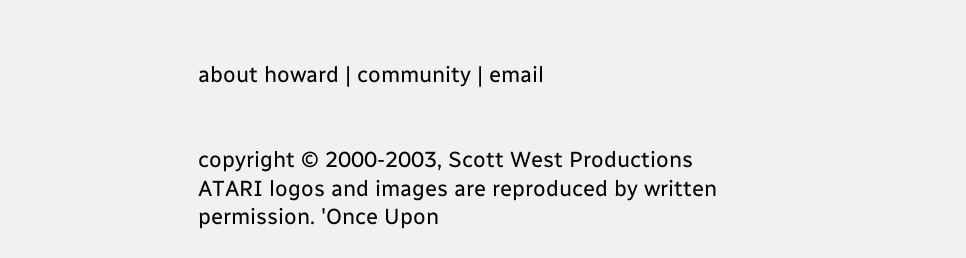about howard | community | email


copyright © 2000-2003, Scott West Productions
ATARI logos and images are reproduced by written permission. 'Once Upon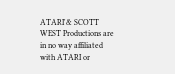ATARI'& SCOTT WEST Productions are in no way affiliated with ATARI or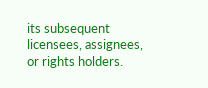its subsequent licensees, assignees, or rights holders.